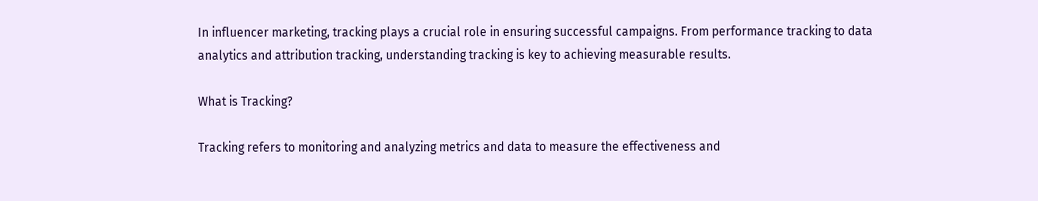In influencer marketing, tracking plays a crucial role in ensuring successful campaigns. From performance tracking to data analytics and attribution tracking, understanding tracking is key to achieving measurable results.

What is Tracking?

Tracking refers to monitoring and analyzing metrics and data to measure the effectiveness and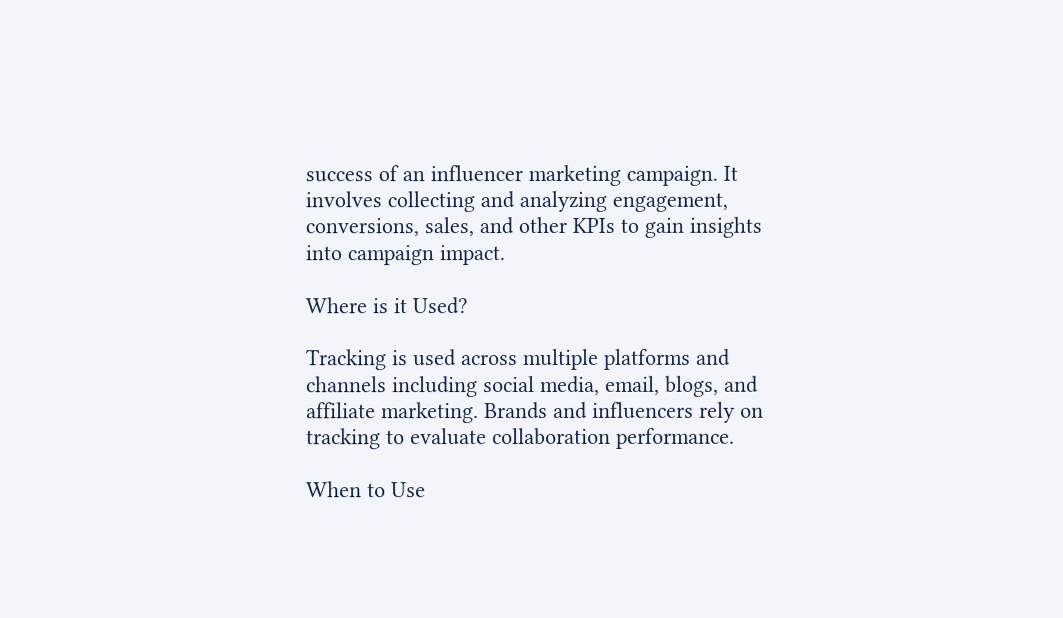success of an influencer marketing campaign. It involves collecting and analyzing engagement, conversions, sales, and other KPIs to gain insights into campaign impact.

Where is it Used?

Tracking is used across multiple platforms and channels including social media, email, blogs, and affiliate marketing. Brands and influencers rely on tracking to evaluate collaboration performance.

When to Use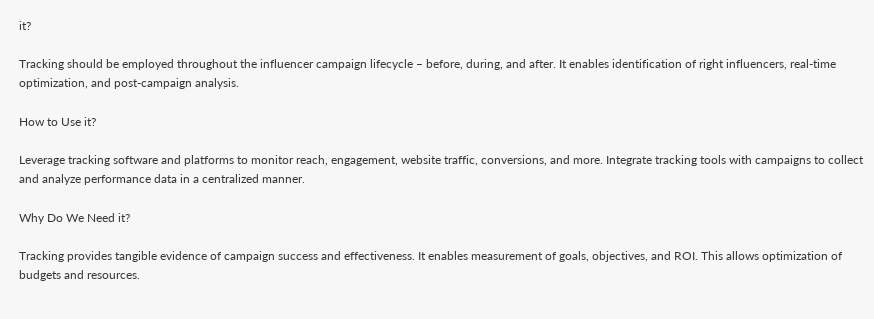it?

Tracking should be employed throughout the influencer campaign lifecycle – before, during, and after. It enables identification of right influencers, real-time optimization, and post-campaign analysis.

How to Use it?

Leverage tracking software and platforms to monitor reach, engagement, website traffic, conversions, and more. Integrate tracking tools with campaigns to collect and analyze performance data in a centralized manner.

Why Do We Need it?

Tracking provides tangible evidence of campaign success and effectiveness. It enables measurement of goals, objectives, and ROI. This allows optimization of budgets and resources.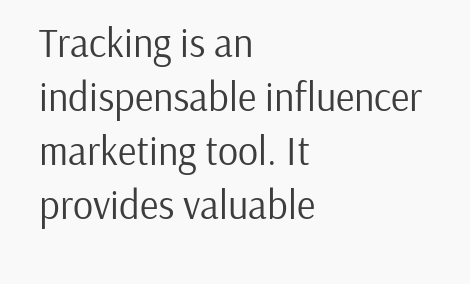Tracking is an indispensable influencer marketing tool. It provides valuable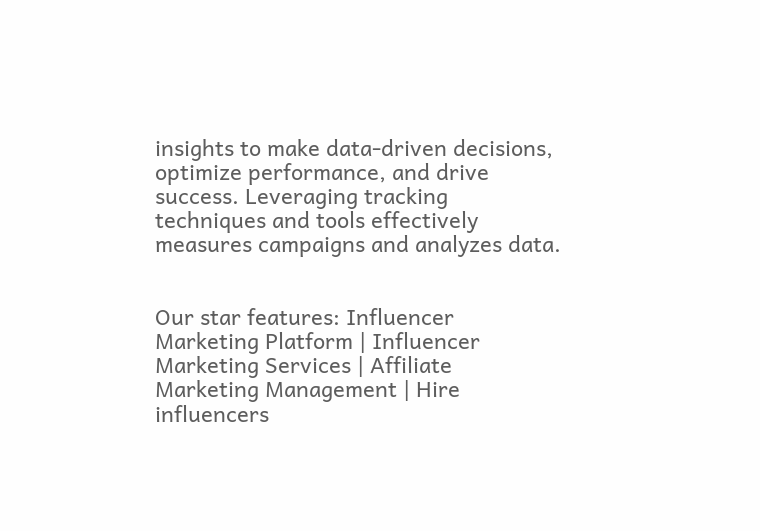insights to make data-driven decisions, optimize performance, and drive success. Leveraging tracking techniques and tools effectively measures campaigns and analyzes data.


Our star features: Influencer Marketing Platform | Influencer Marketing Services | Affiliate Marketing Management | Hire influencers